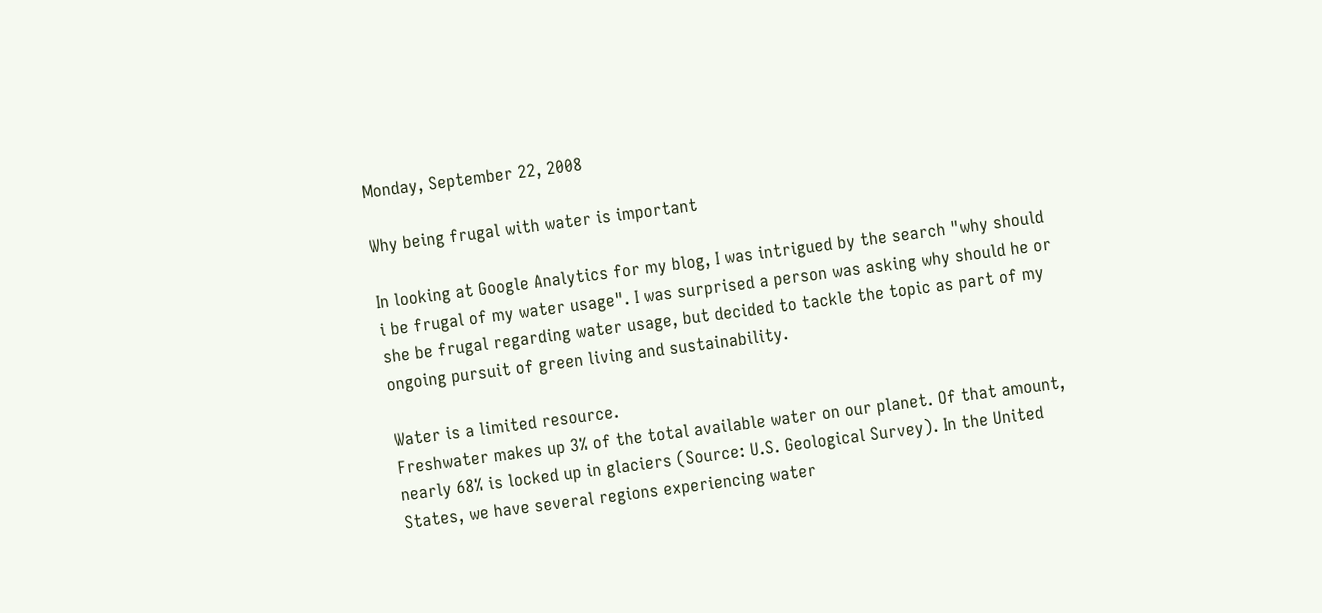Monday, September 22, 2008

Why being frugal with water is important

In looking at Google Analytics for my blog, I was intrigued by the search "why should i be frugal of my water usage". I was surprised a person was asking why should he or she be frugal regarding water usage, but decided to tackle the topic as part of my ongoing pursuit of green living and sustainability.

Water is a limited resource.
Freshwater makes up 3% of the total available water on our planet. Of that amount, nearly 68% is locked up in glaciers (Source: U.S. Geological Survey). In the United States, we have several regions experiencing water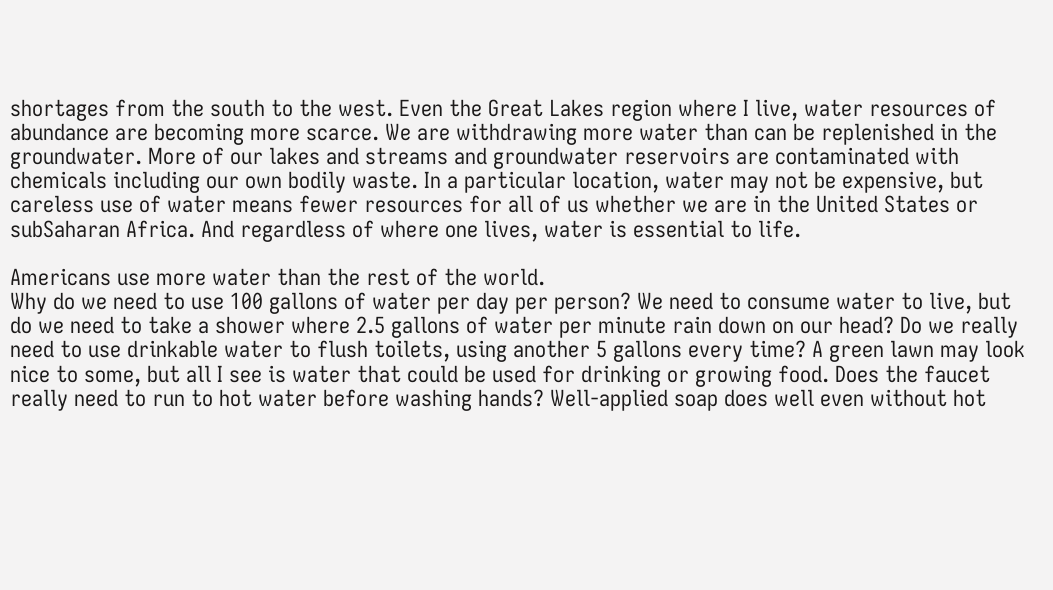shortages from the south to the west. Even the Great Lakes region where I live, water resources of abundance are becoming more scarce. We are withdrawing more water than can be replenished in the groundwater. More of our lakes and streams and groundwater reservoirs are contaminated with chemicals including our own bodily waste. In a particular location, water may not be expensive, but careless use of water means fewer resources for all of us whether we are in the United States or subSaharan Africa. And regardless of where one lives, water is essential to life.

Americans use more water than the rest of the world.
Why do we need to use 100 gallons of water per day per person? We need to consume water to live, but do we need to take a shower where 2.5 gallons of water per minute rain down on our head? Do we really need to use drinkable water to flush toilets, using another 5 gallons every time? A green lawn may look nice to some, but all I see is water that could be used for drinking or growing food. Does the faucet really need to run to hot water before washing hands? Well-applied soap does well even without hot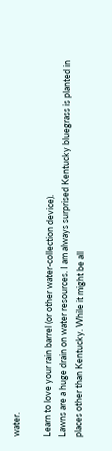water.

Learn to love your rain barrel (or other water-collection device).
Lawns are a huge drain on water resources. I am always surprised Kentucky bluegrass is planted in places other than Kentucky. While it might be all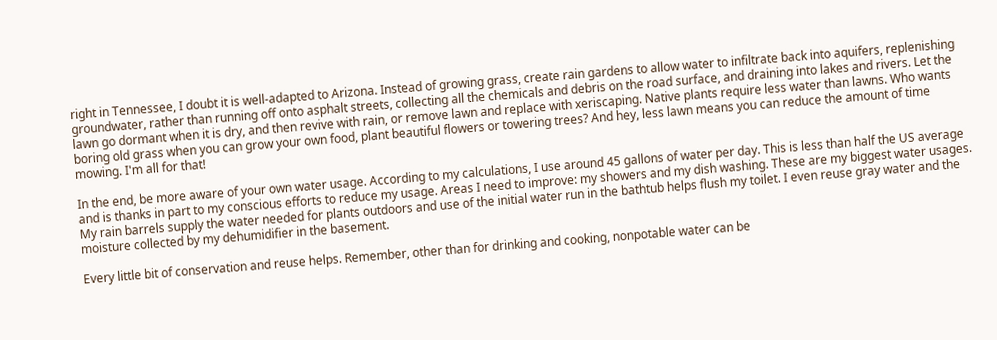right in Tennessee, I doubt it is well-adapted to Arizona. Instead of growing grass, create rain gardens to allow water to infiltrate back into aquifers, replenishing groundwater, rather than running off onto asphalt streets, collecting all the chemicals and debris on the road surface, and draining into lakes and rivers. Let the lawn go dormant when it is dry, and then revive with rain, or remove lawn and replace with xeriscaping. Native plants require less water than lawns. Who wants boring old grass when you can grow your own food, plant beautiful flowers or towering trees? And hey, less lawn means you can reduce the amount of time mowing. I'm all for that!

In the end, be more aware of your own water usage. According to my calculations, I use around 45 gallons of water per day. This is less than half the US average and is thanks in part to my conscious efforts to reduce my usage. Areas I need to improve: my showers and my dish washing. These are my biggest water usages. My rain barrels supply the water needed for plants outdoors and use of the initial water run in the bathtub helps flush my toilet. I even reuse gray water and the moisture collected by my dehumidifier in the basement.

Every little bit of conservation and reuse helps. Remember, other than for drinking and cooking, nonpotable water can be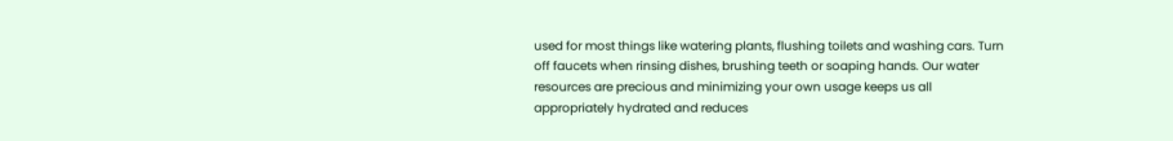used for most things like watering plants, flushing toilets and washing cars. Turn off faucets when rinsing dishes, brushing teeth or soaping hands. Our water resources are precious and minimizing your own usage keeps us all appropriately hydrated and reduces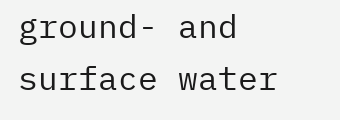ground- and surface water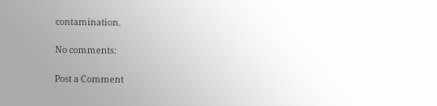contamination.

No comments:

Post a Comment